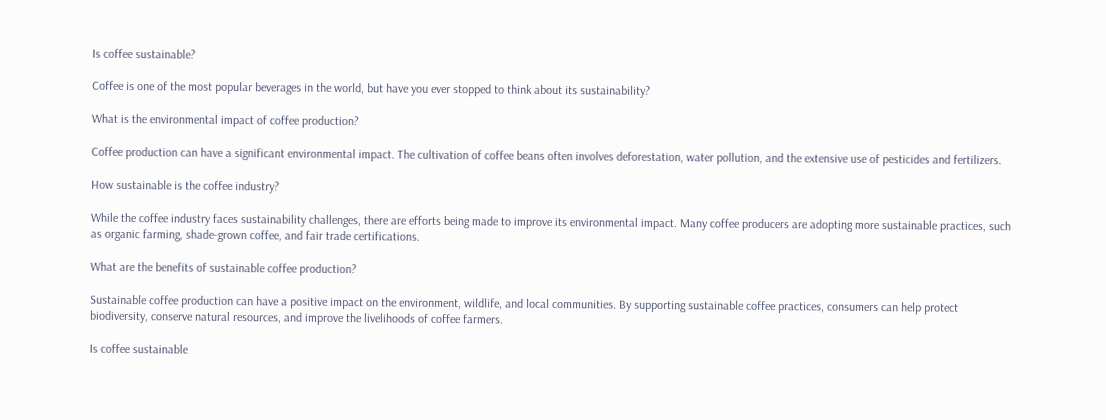Is coffee sustainable?

Coffee is one of the most popular beverages in the world, but have you ever stopped to think about its sustainability?

What is the environmental impact of coffee production?

Coffee production can have a significant environmental impact. The cultivation of coffee beans often involves deforestation, water pollution, and the extensive use of pesticides and fertilizers.

How sustainable is the coffee industry?

While the coffee industry faces sustainability challenges, there are efforts being made to improve its environmental impact. Many coffee producers are adopting more sustainable practices, such as organic farming, shade-grown coffee, and fair trade certifications.

What are the benefits of sustainable coffee production?

Sustainable coffee production can have a positive impact on the environment, wildlife, and local communities. By supporting sustainable coffee practices, consumers can help protect biodiversity, conserve natural resources, and improve the livelihoods of coffee farmers.

Is coffee sustainable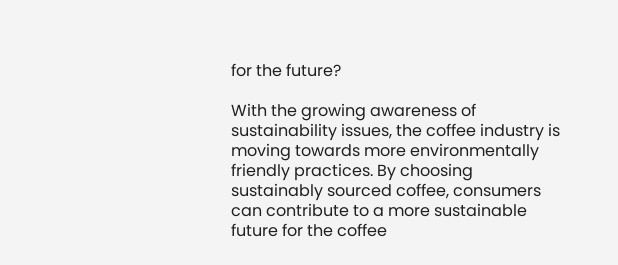for the future?

With the growing awareness of sustainability issues, the coffee industry is moving towards more environmentally friendly practices. By choosing sustainably sourced coffee, consumers can contribute to a more sustainable future for the coffee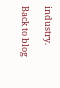industry.

Back to blog